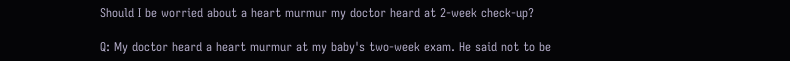Should I be worried about a heart murmur my doctor heard at 2-week check-up?

Q: My doctor heard a heart murmur at my baby's two-week exam. He said not to be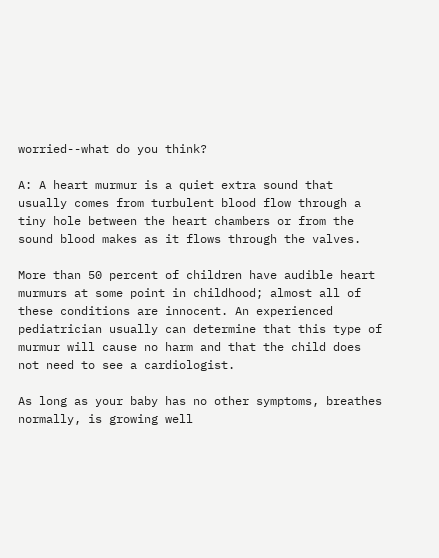worried--what do you think?

A: A heart murmur is a quiet extra sound that usually comes from turbulent blood flow through a tiny hole between the heart chambers or from the sound blood makes as it flows through the valves.

More than 50 percent of children have audible heart murmurs at some point in childhood; almost all of these conditions are innocent. An experienced pediatrician usually can determine that this type of murmur will cause no harm and that the child does not need to see a cardiologist.

As long as your baby has no other symptoms, breathes normally, is growing well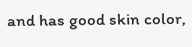and has good skin color,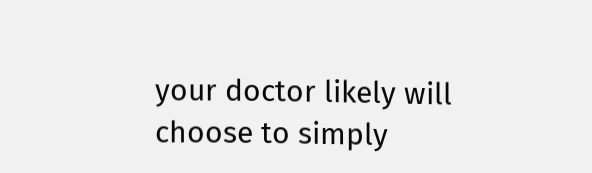your doctor likely will choose to simply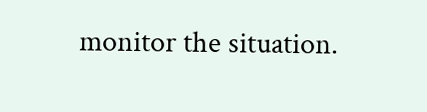monitor the situation.